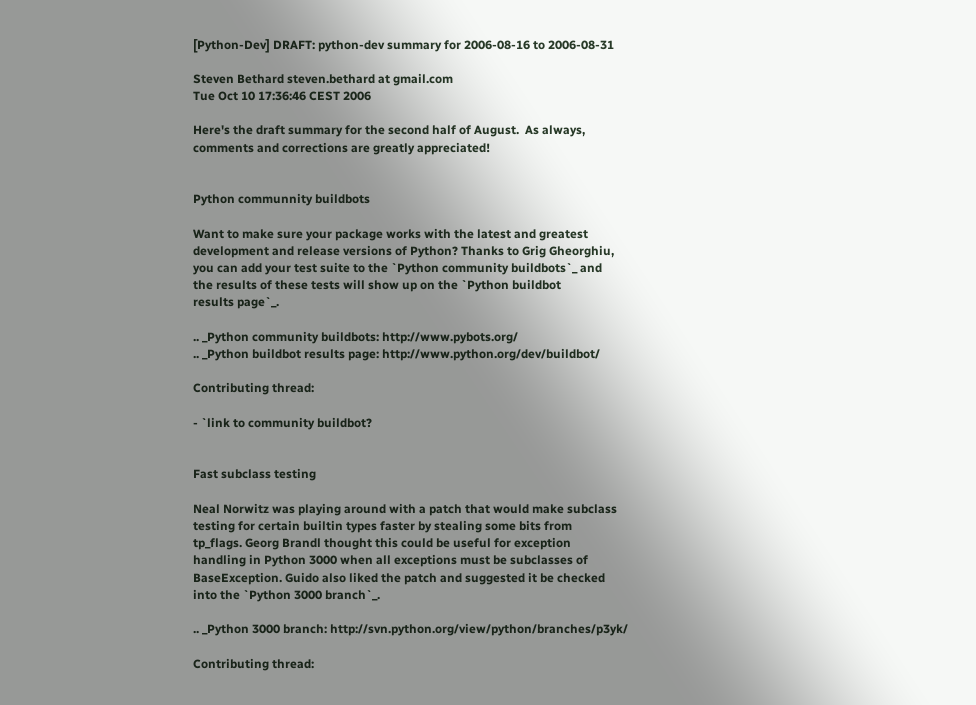[Python-Dev] DRAFT: python-dev summary for 2006-08-16 to 2006-08-31

Steven Bethard steven.bethard at gmail.com
Tue Oct 10 17:36:46 CEST 2006

Here's the draft summary for the second half of August.  As always,
comments and corrections are greatly appreciated!


Python communnity buildbots

Want to make sure your package works with the latest and greatest
development and release versions of Python? Thanks to Grig Gheorghiu,
you can add your test suite to the `Python community buildbots`_ and
the results of these tests will show up on the `Python buildbot
results page`_.

.. _Python community buildbots: http://www.pybots.org/
.. _Python buildbot results page: http://www.python.org/dev/buildbot/

Contributing thread:

- `link to community buildbot?


Fast subclass testing

Neal Norwitz was playing around with a patch that would make subclass
testing for certain builtin types faster by stealing some bits from
tp_flags. Georg Brandl thought this could be useful for exception
handling in Python 3000 when all exceptions must be subclasses of
BaseException. Guido also liked the patch and suggested it be checked
into the `Python 3000 branch`_.

.. _Python 3000 branch: http://svn.python.org/view/python/branches/p3yk/

Contributing thread: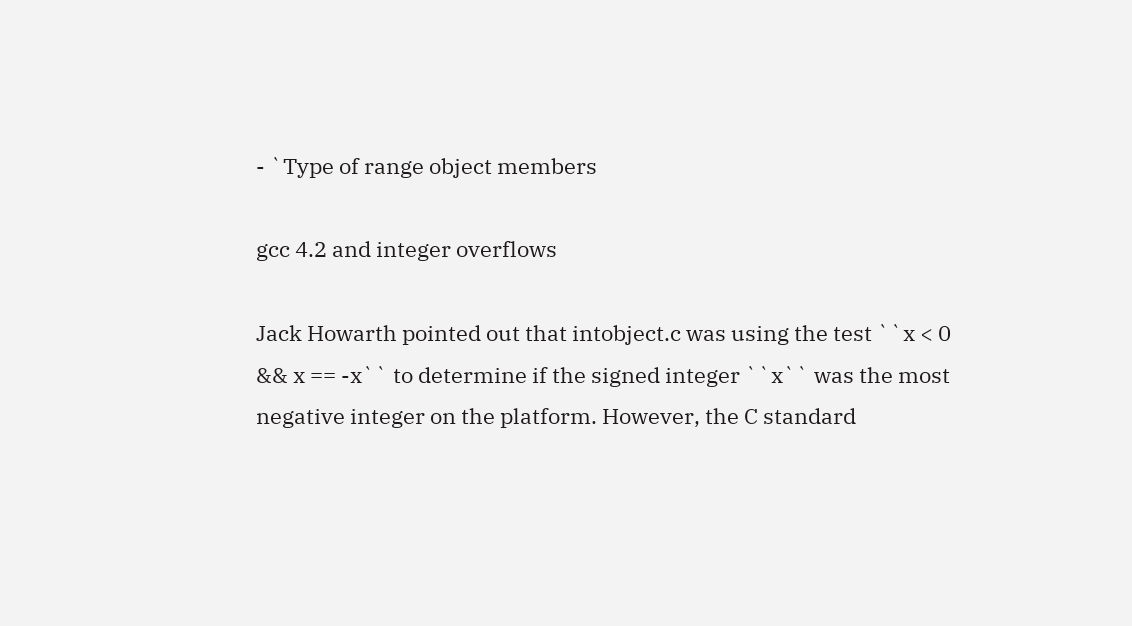- `Type of range object members

gcc 4.2 and integer overflows

Jack Howarth pointed out that intobject.c was using the test ``x < 0
&& x == -x`` to determine if the signed integer ``x`` was the most
negative integer on the platform. However, the C standard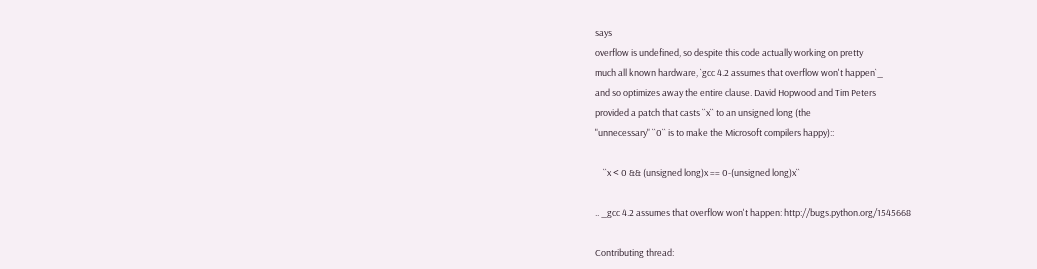says
overflow is undefined, so despite this code actually working on pretty
much all known hardware, `gcc 4.2 assumes that overflow won't happen`_
and so optimizes away the entire clause. David Hopwood and Tim Peters
provided a patch that casts ``x`` to an unsigned long (the
"unnecessary" ``0`` is to make the Microsoft compilers happy)::

    ``x < 0 && (unsigned long)x == 0-(unsigned long)x``

.. _gcc 4.2 assumes that overflow won't happen: http://bugs.python.org/1545668

Contributing thread: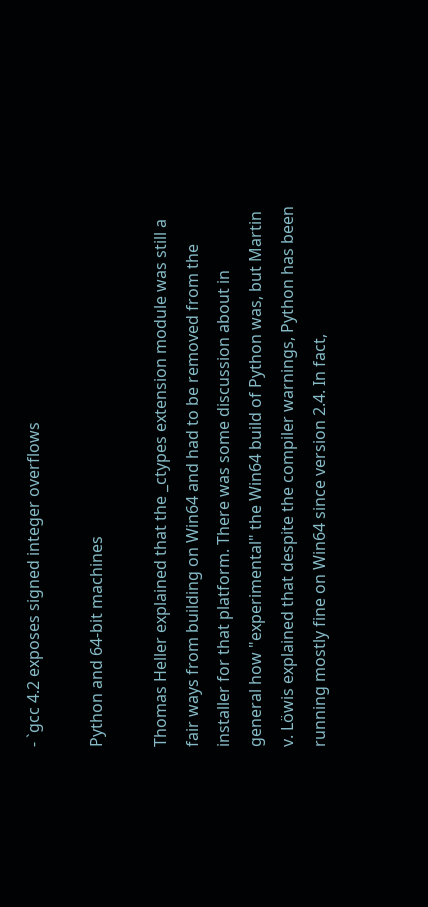- `gcc 4.2 exposes signed integer overflows

Python and 64-bit machines

Thomas Heller explained that the _ctypes extension module was still a
fair ways from building on Win64 and had to be removed from the
installer for that platform. There was some discussion about in
general how "experimental" the Win64 build of Python was, but Martin
v. Löwis explained that despite the compiler warnings, Python has been
running mostly fine on Win64 since version 2.4. In fact,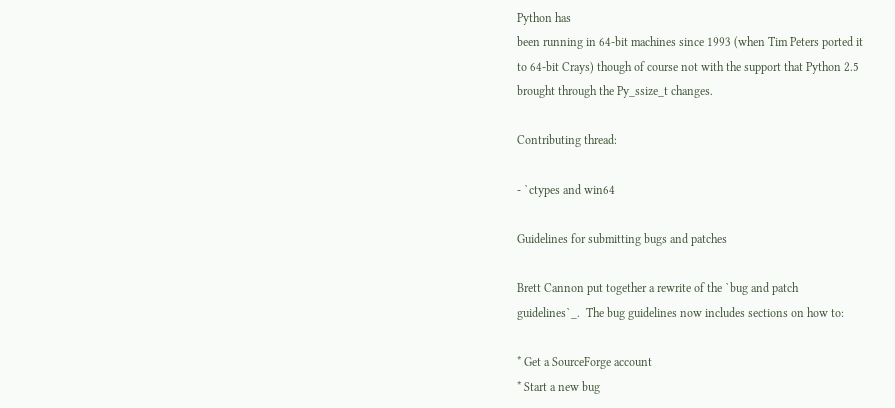Python has
been running in 64-bit machines since 1993 (when Tim Peters ported it
to 64-bit Crays) though of course not with the support that Python 2.5
brought through the Py_ssize_t changes.

Contributing thread:

- `ctypes and win64

Guidelines for submitting bugs and patches

Brett Cannon put together a rewrite of the `bug and patch
guidelines`_.  The bug guidelines now includes sections on how to:

* Get a SourceForge account
* Start a new bug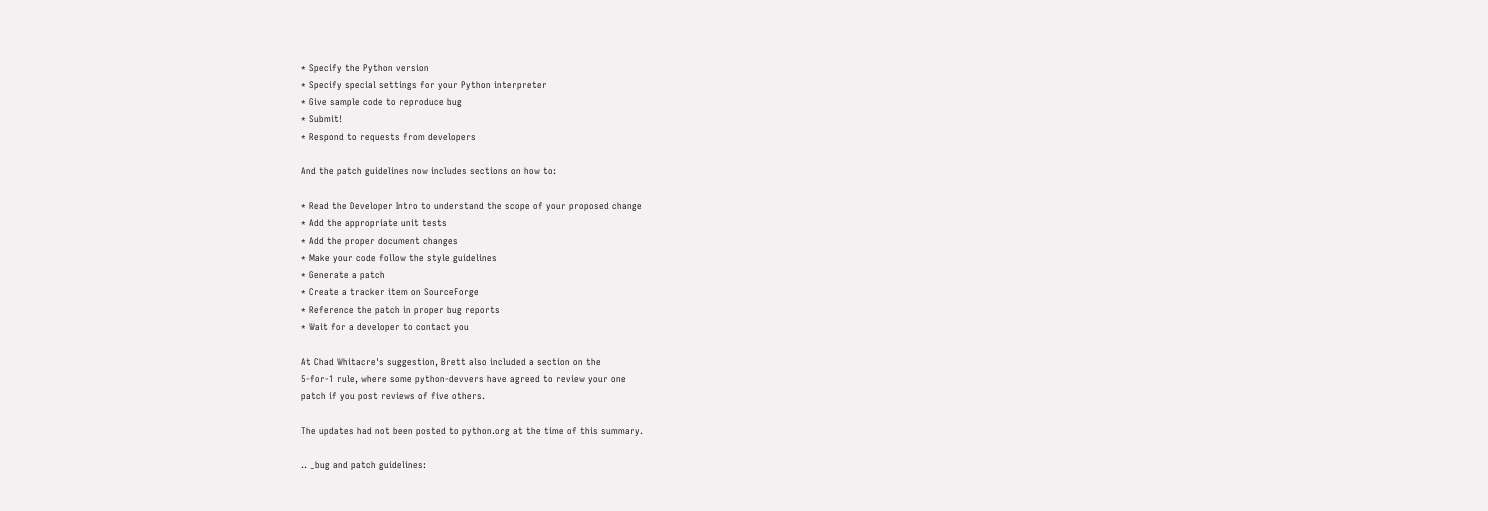* Specify the Python version
* Specify special settings for your Python interpreter
* Give sample code to reproduce bug
* Submit!
* Respond to requests from developers

And the patch guidelines now includes sections on how to:

* Read the Developer Intro to understand the scope of your proposed change
* Add the appropriate unit tests
* Add the proper document changes
* Make your code follow the style guidelines
* Generate a patch
* Create a tracker item on SourceForge
* Reference the patch in proper bug reports
* Wait for a developer to contact you

At Chad Whitacre's suggestion, Brett also included a section on the
5-for-1 rule, where some python-devvers have agreed to review your one
patch if you post reviews of five others.

The updates had not been posted to python.org at the time of this summary.

.. _bug and patch guidelines: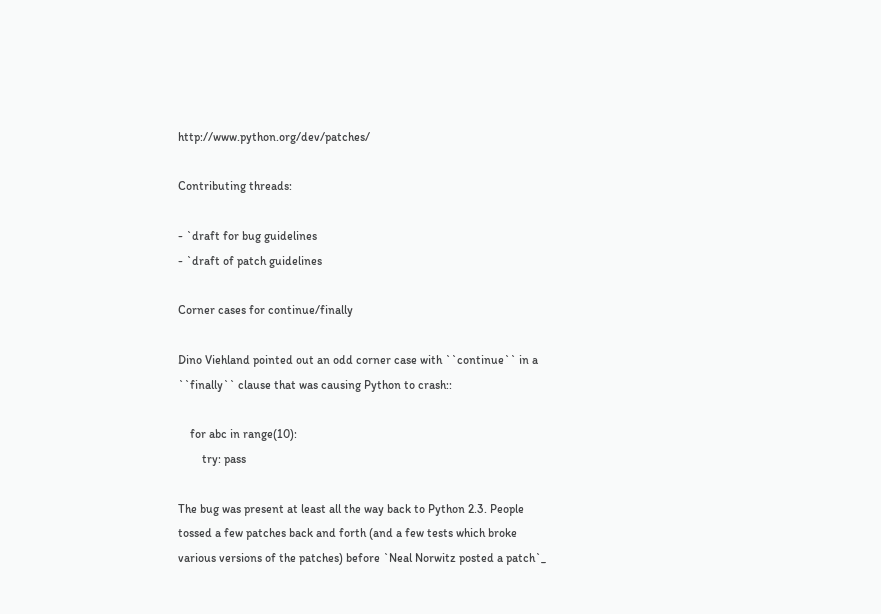http://www.python.org/dev/patches/

Contributing threads:

- `draft for bug guidelines
- `draft of patch guidelines

Corner cases for continue/finally

Dino Viehland pointed out an odd corner case with ``continue`` in a
``finally`` clause that was causing Python to crash::

    for abc in range(10):
        try: pass

The bug was present at least all the way back to Python 2.3. People
tossed a few patches back and forth (and a few tests which broke
various versions of the patches) before `Neal Norwitz posted a patch`_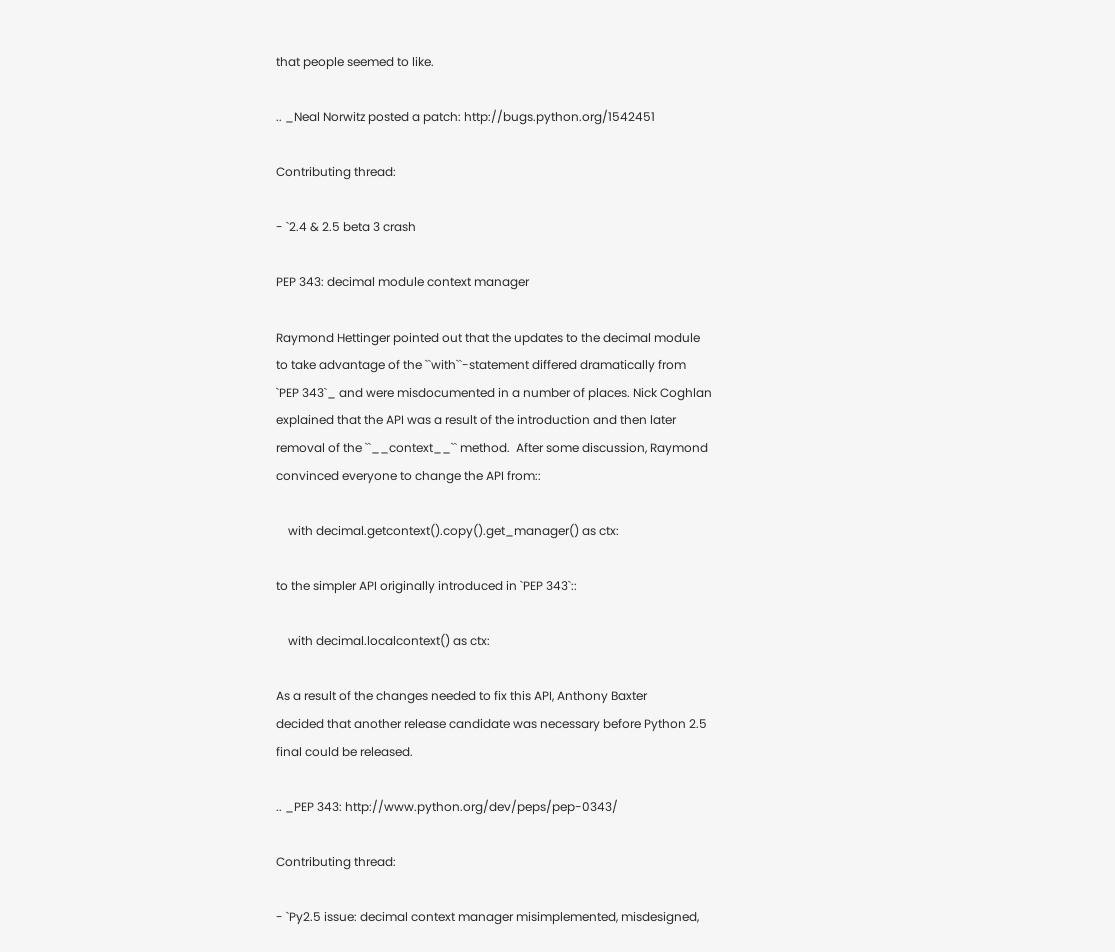that people seemed to like.

.. _Neal Norwitz posted a patch: http://bugs.python.org/1542451

Contributing thread:

- `2.4 & 2.5 beta 3 crash

PEP 343: decimal module context manager

Raymond Hettinger pointed out that the updates to the decimal module
to take advantage of the ``with``-statement differed dramatically from
`PEP 343`_ and were misdocumented in a number of places. Nick Coghlan
explained that the API was a result of the introduction and then later
removal of the ``__context__`` method.  After some discussion, Raymond
convinced everyone to change the API from::

    with decimal.getcontext().copy().get_manager() as ctx:

to the simpler API originally introduced in `PEP 343`::

    with decimal.localcontext() as ctx:

As a result of the changes needed to fix this API, Anthony Baxter
decided that another release candidate was necessary before Python 2.5
final could be released.

.. _PEP 343: http://www.python.org/dev/peps/pep-0343/

Contributing thread:

- `Py2.5 issue: decimal context manager misimplemented, misdesigned,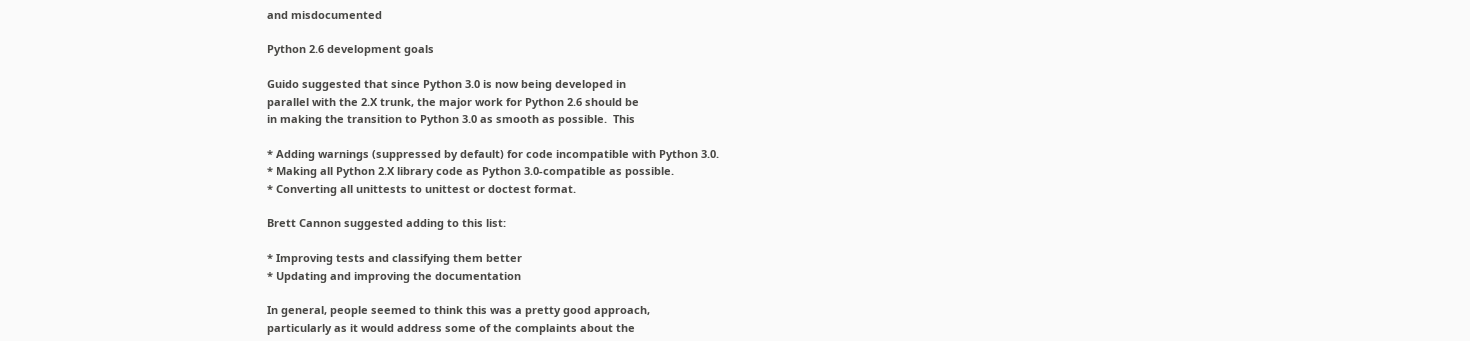and misdocumented

Python 2.6 development goals

Guido suggested that since Python 3.0 is now being developed in
parallel with the 2.X trunk, the major work for Python 2.6 should be
in making the transition to Python 3.0 as smooth as possible.  This

* Adding warnings (suppressed by default) for code incompatible with Python 3.0.
* Making all Python 2.X library code as Python 3.0-compatible as possible.
* Converting all unittests to unittest or doctest format.

Brett Cannon suggested adding to this list:

* Improving tests and classifying them better
* Updating and improving the documentation

In general, people seemed to think this was a pretty good approach,
particularly as it would address some of the complaints about the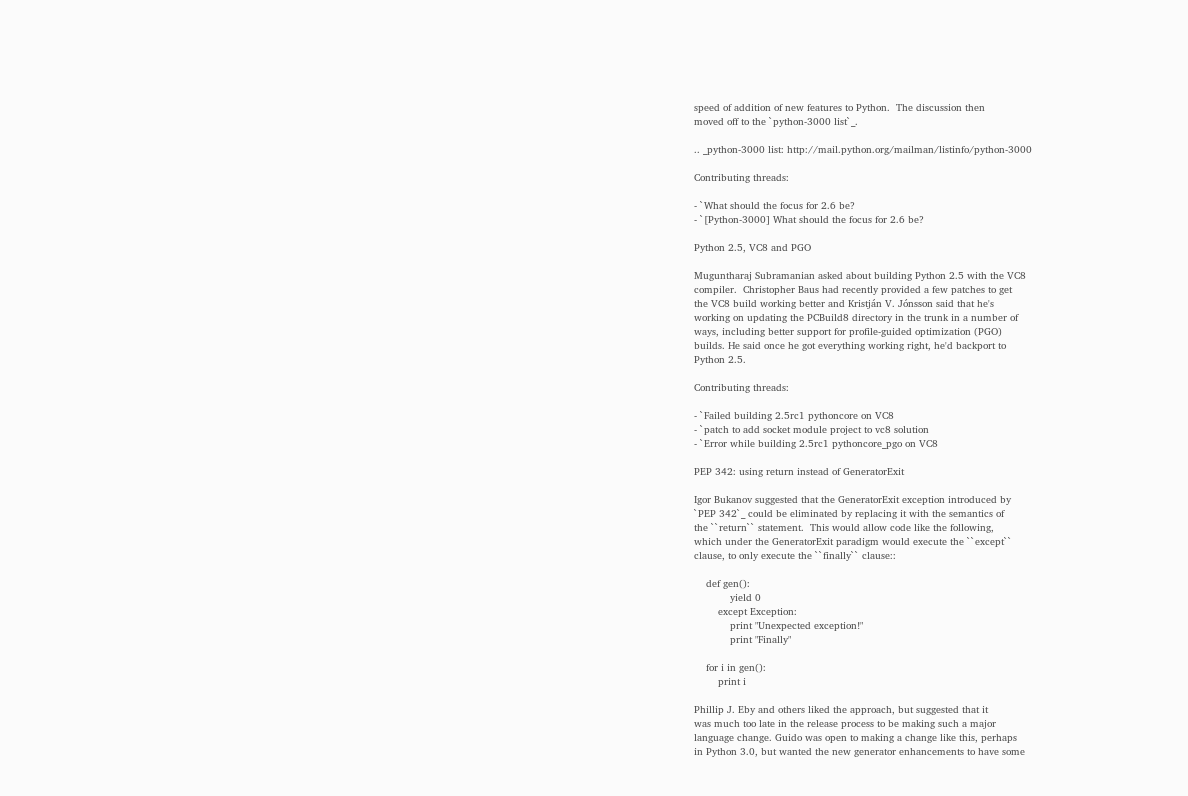speed of addition of new features to Python.  The discussion then
moved off to the `python-3000 list`_.

.. _python-3000 list: http://mail.python.org/mailman/listinfo/python-3000

Contributing threads:

- `What should the focus for 2.6 be?
- `[Python-3000] What should the focus for 2.6 be?

Python 2.5, VC8 and PGO

Muguntharaj Subramanian asked about building Python 2.5 with the VC8
compiler.  Christopher Baus had recently provided a few patches to get
the VC8 build working better and Kristján V. Jónsson said that he's
working on updating the PCBuild8 directory in the trunk in a number of
ways, including better support for profile-guided optimization (PGO)
builds. He said once he got everything working right, he'd backport to
Python 2.5.

Contributing threads:

- `Failed building 2.5rc1 pythoncore on VC8
- `patch to add socket module project to vc8 solution
- `Error while building 2.5rc1 pythoncore_pgo on VC8

PEP 342: using return instead of GeneratorExit

Igor Bukanov suggested that the GeneratorExit exception introduced by
`PEP 342`_ could be eliminated by replacing it with the semantics of
the ``return`` statement.  This would allow code like the following,
which under the GeneratorExit paradigm would execute the ``except``
clause, to only execute the ``finally`` clause::

    def gen():
            yield 0
        except Exception:
            print "Unexpected exception!"
            print "Finally"

    for i in gen():
        print i

Phillip J. Eby and others liked the approach, but suggested that it
was much too late in the release process to be making such a major
language change. Guido was open to making a change like this, perhaps
in Python 3.0, but wanted the new generator enhancements to have some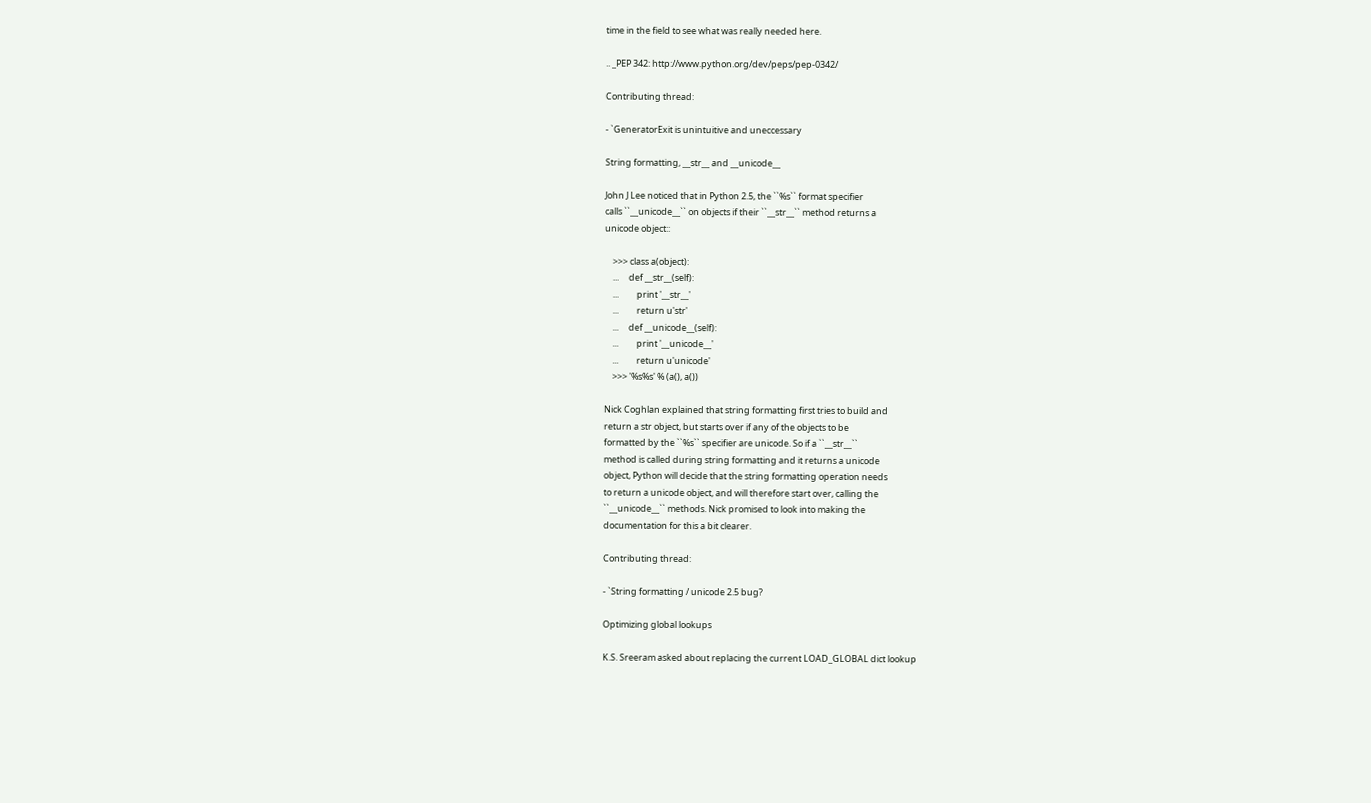time in the field to see what was really needed here.

.. _PEP 342: http://www.python.org/dev/peps/pep-0342/

Contributing thread:

- `GeneratorExit is unintuitive and uneccessary

String formatting, __str__ and __unicode__

John J Lee noticed that in Python 2.5, the ``%s`` format specifier
calls ``__unicode__`` on objects if their ``__str__`` method returns a
unicode object::

    >>> class a(object):
    ...     def __str__(self):
    ...         print '__str__'
    ...         return u'str'
    ...     def __unicode__(self):
    ...         print '__unicode__'
    ...         return u'unicode'
    >>> '%s%s' % (a(), a())

Nick Coghlan explained that string formatting first tries to build and
return a str object, but starts over if any of the objects to be
formatted by the ``%s`` specifier are unicode. So if a ``__str__``
method is called during string formatting and it returns a unicode
object, Python will decide that the string formatting operation needs
to return a unicode object, and will therefore start over, calling the
``__unicode__`` methods. Nick promised to look into making the
documentation for this a bit clearer.

Contributing thread:

- `String formatting / unicode 2.5 bug?

Optimizing global lookups

K.S. Sreeram asked about replacing the current LOAD_GLOBAL dict lookup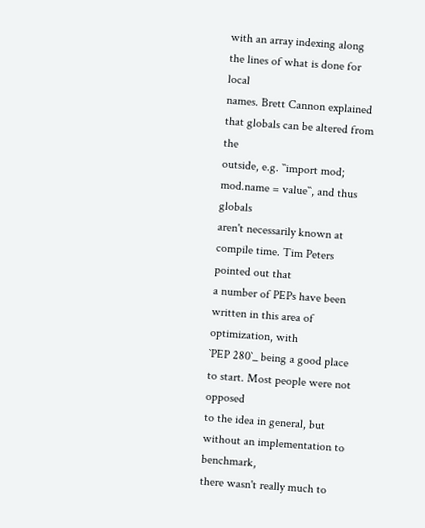with an array indexing along the lines of what is done for local
names. Brett Cannon explained that globals can be altered from the
outside, e.g. ``import mod; mod.name = value``, and thus globals
aren't necessarily known at compile time. Tim Peters pointed out that
a number of PEPs have been written in this area of optimization, with
`PEP 280`_ being a good place to start. Most people were not opposed
to the idea in general, but without an implementation to benchmark,
there wasn't really much to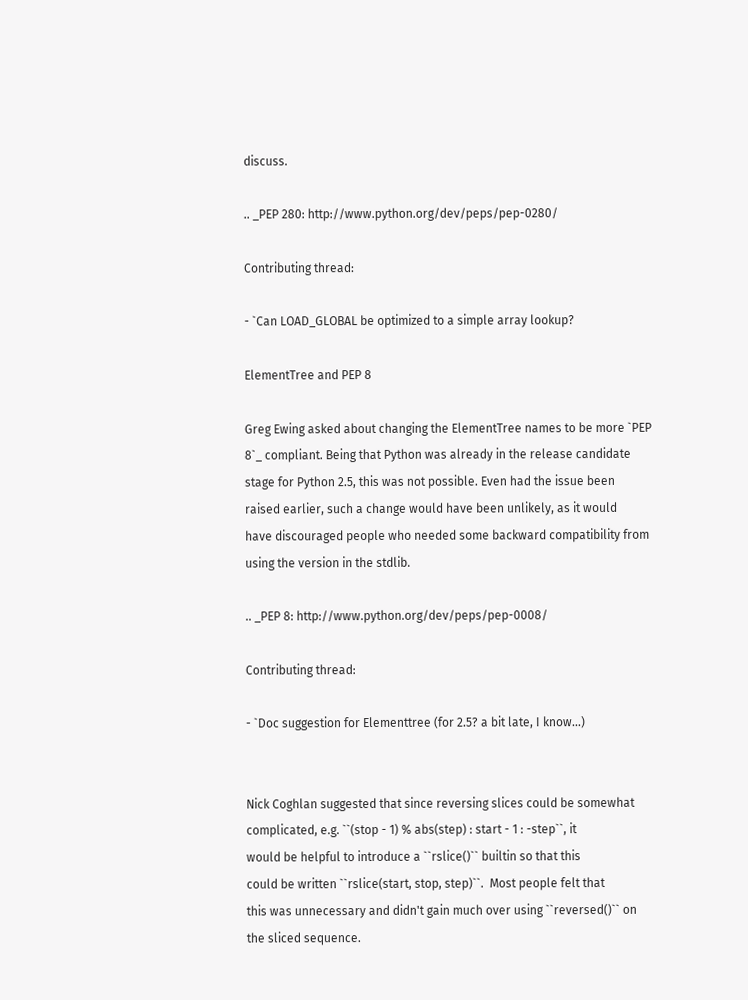discuss.

.. _PEP 280: http://www.python.org/dev/peps/pep-0280/

Contributing thread:

- `Can LOAD_GLOBAL be optimized to a simple array lookup?

ElementTree and PEP 8

Greg Ewing asked about changing the ElementTree names to be more `PEP
8`_ compliant. Being that Python was already in the release candidate
stage for Python 2.5, this was not possible. Even had the issue been
raised earlier, such a change would have been unlikely, as it would
have discouraged people who needed some backward compatibility from
using the version in the stdlib.

.. _PEP 8: http://www.python.org/dev/peps/pep-0008/

Contributing thread:

- `Doc suggestion for Elementtree (for 2.5? a bit late, I know...)


Nick Coghlan suggested that since reversing slices could be somewhat
complicated, e.g. ``(stop - 1) % abs(step) : start - 1 : -step``, it
would be helpful to introduce a ``rslice()`` builtin so that this
could be written ``rslice(start, stop, step)``.  Most people felt that
this was unnecessary and didn't gain much over using ``reversed()`` on
the sliced sequence.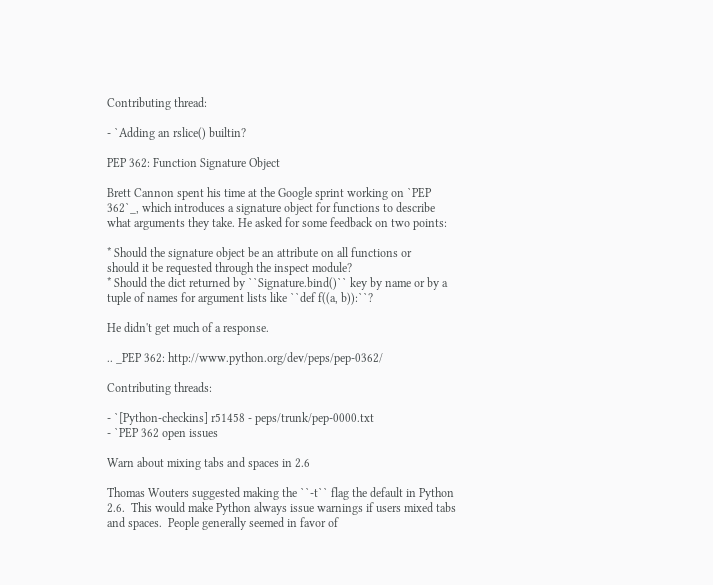Contributing thread:

- `Adding an rslice() builtin?

PEP 362: Function Signature Object

Brett Cannon spent his time at the Google sprint working on `PEP
362`_, which introduces a signature object for functions to describe
what arguments they take. He asked for some feedback on two points:

* Should the signature object be an attribute on all functions or
should it be requested through the inspect module?
* Should the dict returned by ``Signature.bind()`` key by name or by a
tuple of names for argument lists like ``def f((a, b)):``?

He didn't get much of a response.

.. _PEP 362: http://www.python.org/dev/peps/pep-0362/

Contributing threads:

- `[Python-checkins] r51458 - peps/trunk/pep-0000.txt
- `PEP 362 open issues

Warn about mixing tabs and spaces in 2.6

Thomas Wouters suggested making the ``-t`` flag the default in Python
2.6.  This would make Python always issue warnings if users mixed tabs
and spaces.  People generally seemed in favor of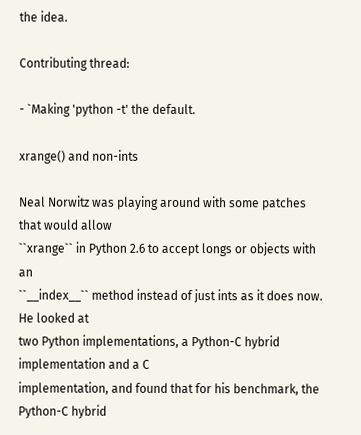the idea.

Contributing thread:

- `Making 'python -t' the default.

xrange() and non-ints

Neal Norwitz was playing around with some patches that would allow
``xrange`` in Python 2.6 to accept longs or objects with an
``__index__`` method instead of just ints as it does now. He looked at
two Python implementations, a Python-C hybrid implementation and a C
implementation, and found that for his benchmark, the Python-C hybrid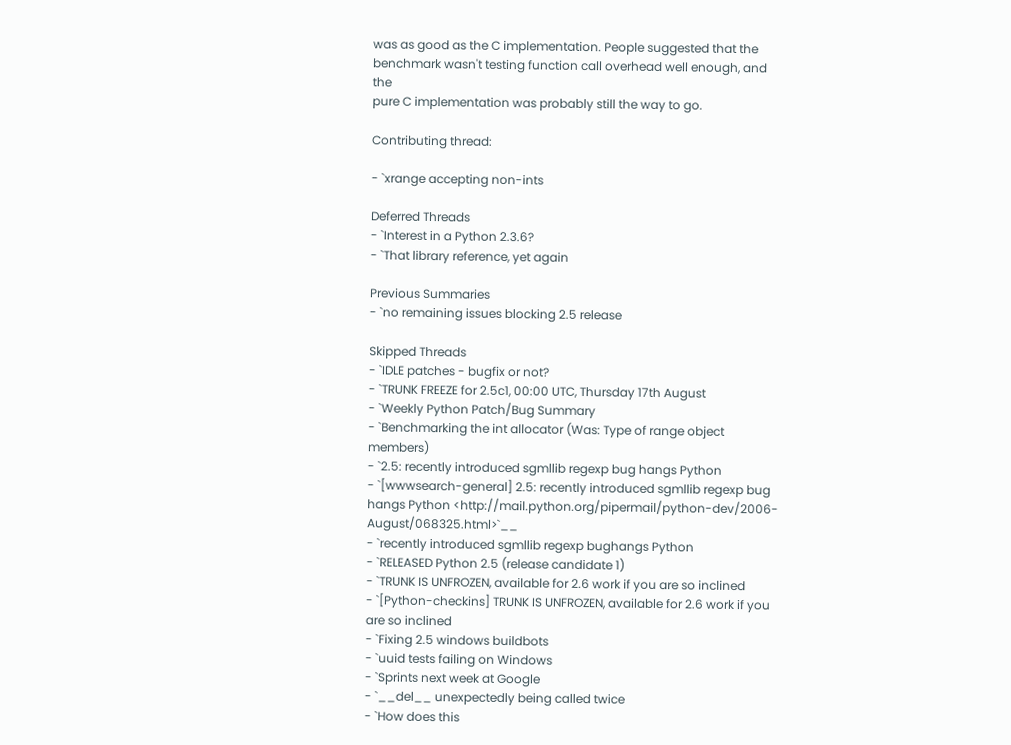was as good as the C implementation. People suggested that the
benchmark wasn't testing function call overhead well enough, and the
pure C implementation was probably still the way to go.

Contributing thread:

- `xrange accepting non-ints

Deferred Threads
- `Interest in a Python 2.3.6?
- `That library reference, yet again

Previous Summaries
- `no remaining issues blocking 2.5 release

Skipped Threads
- `IDLE patches - bugfix or not?
- `TRUNK FREEZE for 2.5c1, 00:00 UTC, Thursday 17th August
- `Weekly Python Patch/Bug Summary
- `Benchmarking the int allocator (Was: Type of range object members)
- `2.5: recently introduced sgmllib regexp bug hangs Python
- `[wwwsearch-general] 2.5: recently introduced sgmllib regexp bug
hangs Python <http://mail.python.org/pipermail/python-dev/2006-August/068325.html>`__
- `recently introduced sgmllib regexp bughangs Python
- `RELEASED Python 2.5 (release candidate 1)
- `TRUNK IS UNFROZEN, available for 2.6 work if you are so inclined
- `[Python-checkins] TRUNK IS UNFROZEN, available for 2.6 work if you
are so inclined
- `Fixing 2.5 windows buildbots
- `uuid tests failing on Windows
- `Sprints next week at Google
- `__del__ unexpectedly being called twice
- `How does this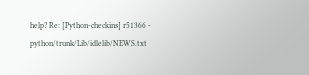help? Re: [Python-checkins] r51366 -
python/trunk/Lib/idlelib/NEWS.txt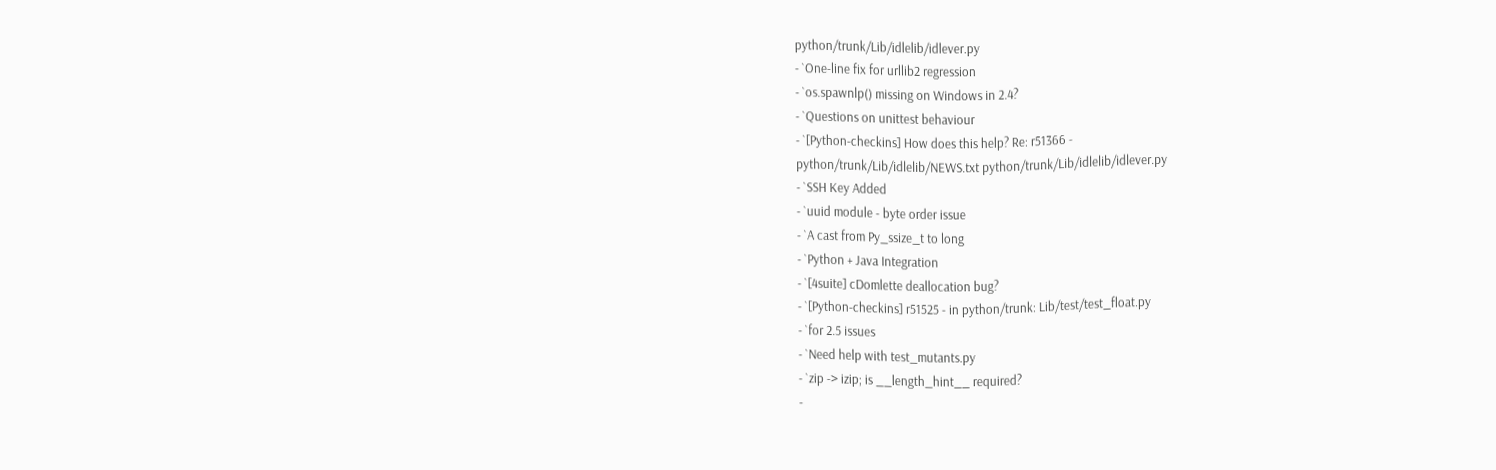python/trunk/Lib/idlelib/idlever.py
- `One-line fix for urllib2 regression
- `os.spawnlp() missing on Windows in 2.4?
- `Questions on unittest behaviour
- `[Python-checkins] How does this help? Re: r51366 -
python/trunk/Lib/idlelib/NEWS.txt python/trunk/Lib/idlelib/idlever.py
- `SSH Key Added
- `uuid module - byte order issue
- `A cast from Py_ssize_t to long
- `Python + Java Integration
- `[4suite] cDomlette deallocation bug?
- `[Python-checkins] r51525 - in python/trunk: Lib/test/test_float.py
- `for 2.5 issues
- `Need help with test_mutants.py
- `zip -> izip; is __length_hint__ required?
-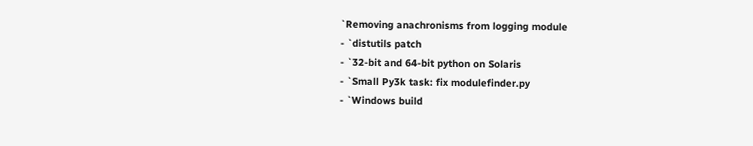`Removing anachronisms from logging module
- `distutils patch
- `32-bit and 64-bit python on Solaris
- `Small Py3k task: fix modulefinder.py
- `Windows build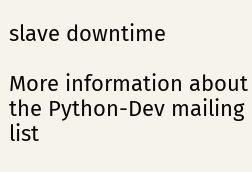slave downtime

More information about the Python-Dev mailing list